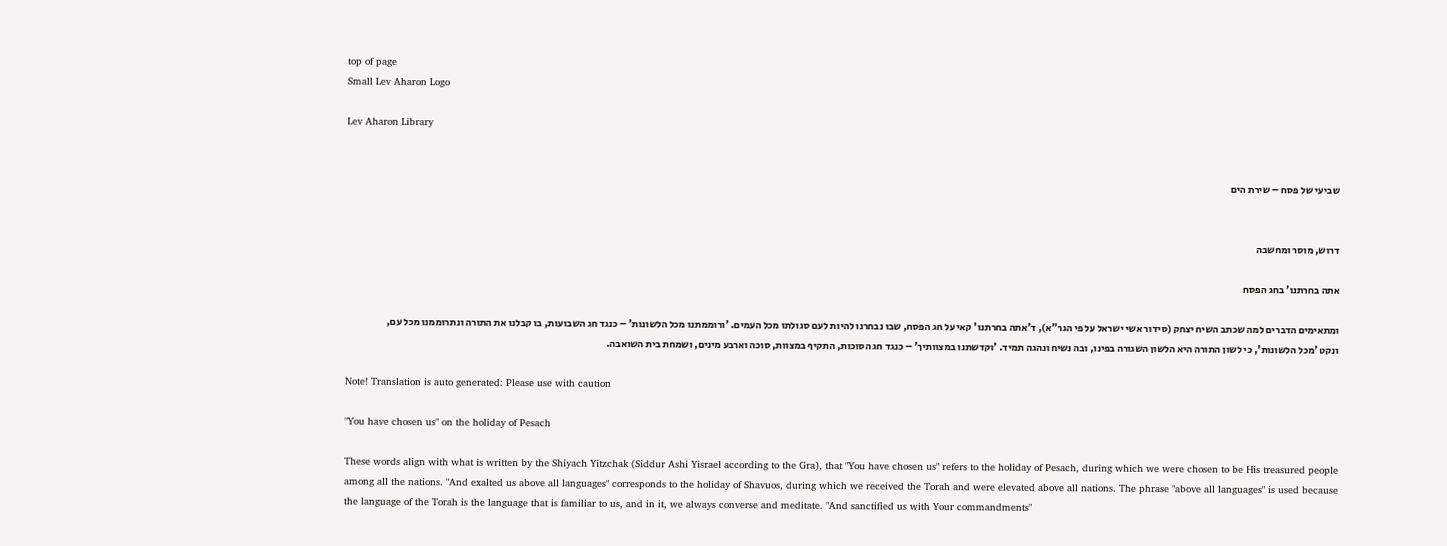top of page
Small Lev Aharon Logo

Lev Aharon Library


שביעי של פסח – שירת הים


דרוש, מוסר ומחשבה

אתה בחרתנו' בחג הפסח

ומתאימים הדברים למה שכתב השיח יצחק (סידור אשי ישראל על פי הגר"א), ד'אתה בחרתנו' קאי על חג הפסח, שבו נבחרנו להיות לעם סגולתו מכל העמים. 'ורוממתנו מכל הלשונות' – כנגד חג השבועות, בו קבלנו את התורה ונתרוממנו מכל עם, ונקט 'מכל הלשונות', כי לשון התורה היא הלשון השגורה בפינו, ובה נשיח ונהגה תמיד. 'וקדשתנו במצוותיך' – כנגד חג הסוכות, התקיף במצוות, סוכה וארבע מינים, ושמחת בית השואבה.

Note! Translation is auto generated: Please use with caution

"You have chosen us" on the holiday of Pesach

These words align with what is written by the Shiyach Yitzchak (Siddur Ashi Yisrael according to the Gra), that "You have chosen us" refers to the holiday of Pesach, during which we were chosen to be His treasured people among all the nations. "And exalted us above all languages" corresponds to the holiday of Shavuos, during which we received the Torah and were elevated above all nations. The phrase "above all languages" is used because the language of the Torah is the language that is familiar to us, and in it, we always converse and meditate. "And sanctified us with Your commandments"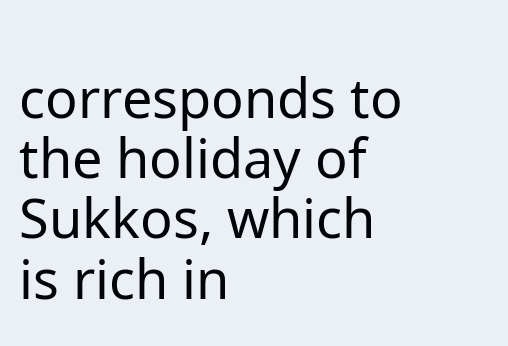corresponds to the holiday of Sukkos, which is rich in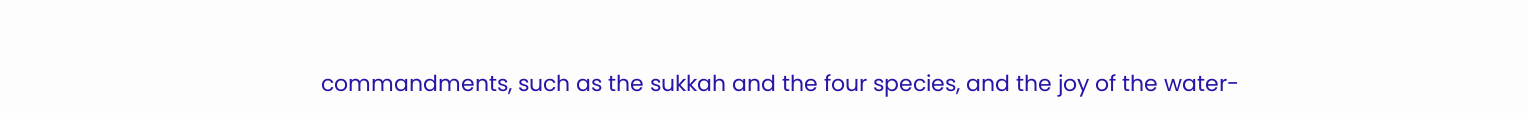commandments, such as the sukkah and the four species, and the joy of the water-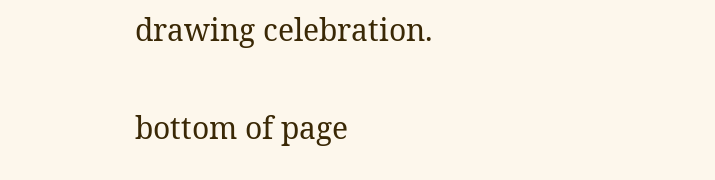drawing celebration.

bottom of page